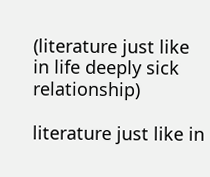(literature just like in life deeply sick relationship)

literature just like in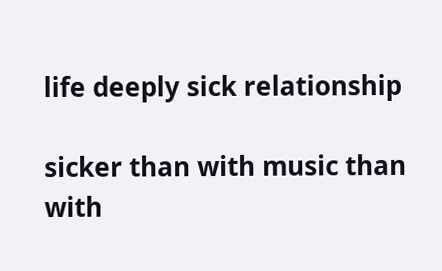life deeply sick relationship

sicker than with music than with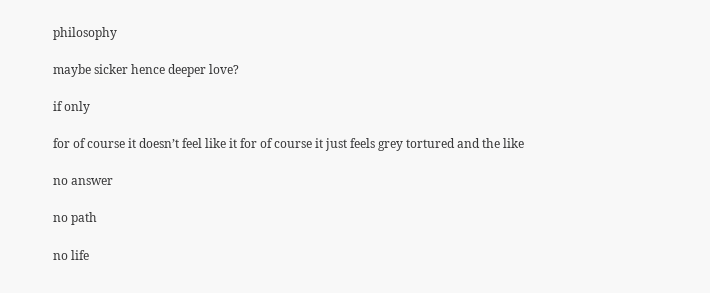philosophy

maybe sicker hence deeper love?

if only

for of course it doesn’t feel like it for of course it just feels grey tortured and the like

no answer

no path

no life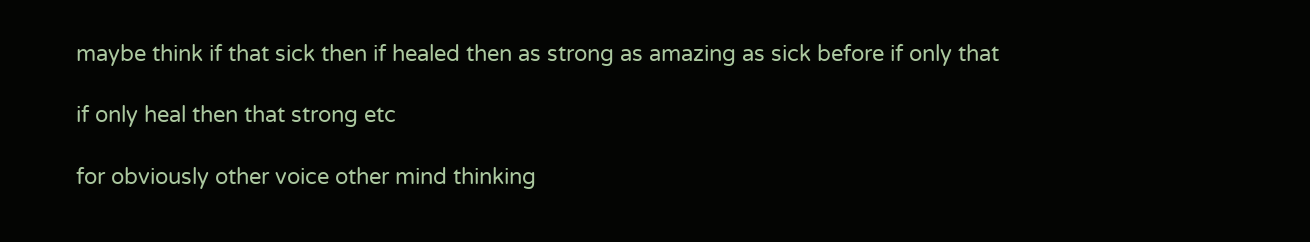maybe think if that sick then if healed then as strong as amazing as sick before if only that

if only heal then that strong etc

for obviously other voice other mind thinking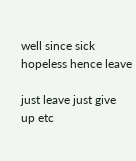well since sick hopeless hence leave

just leave just give up etc